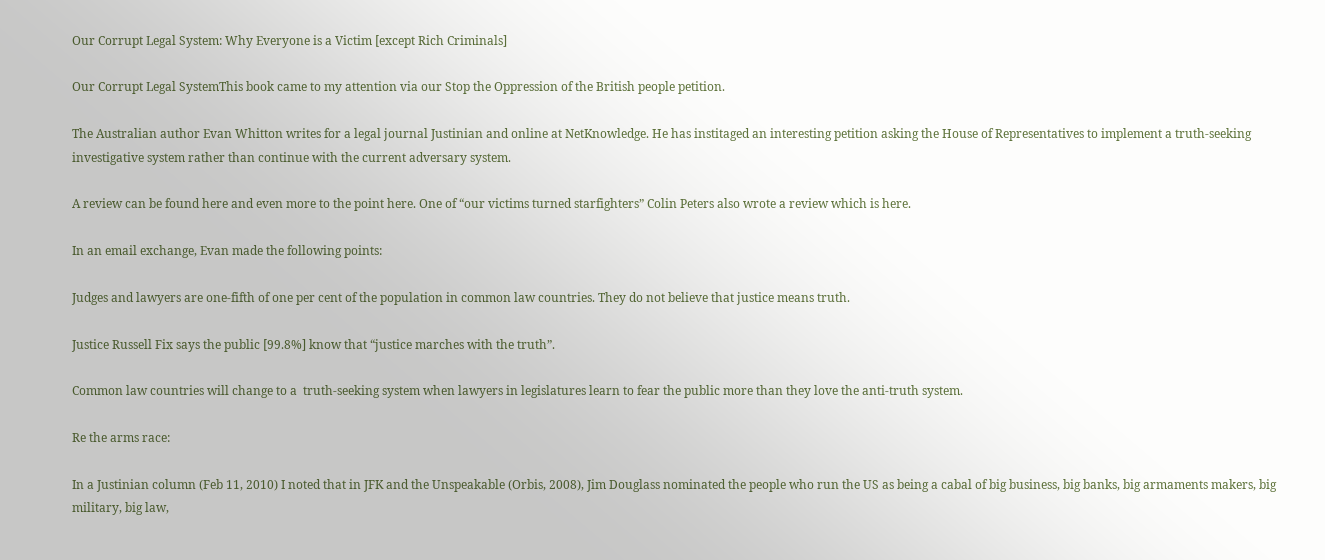Our Corrupt Legal System: Why Everyone is a Victim [except Rich Criminals]

Our Corrupt Legal SystemThis book came to my attention via our Stop the Oppression of the British people petition.

The Australian author Evan Whitton writes for a legal journal Justinian and online at NetKnowledge. He has institaged an interesting petition asking the House of Representatives to implement a truth-seeking investigative system rather than continue with the current adversary system.

A review can be found here and even more to the point here. One of “our victims turned starfighters” Colin Peters also wrote a review which is here.

In an email exchange, Evan made the following points:

Judges and lawyers are one-fifth of one per cent of the population in common law countries. They do not believe that justice means truth.

Justice Russell Fix says the public [99.8%] know that “justice marches with the truth”.

Common law countries will change to a  truth-seeking system when lawyers in legislatures learn to fear the public more than they love the anti-truth system.

Re the arms race:

In a Justinian column (Feb 11, 2010) I noted that in JFK and the Unspeakable (Orbis, 2008), Jim Douglass nominated the people who run the US as being a cabal of big business, big banks, big armaments makers, big military, big law,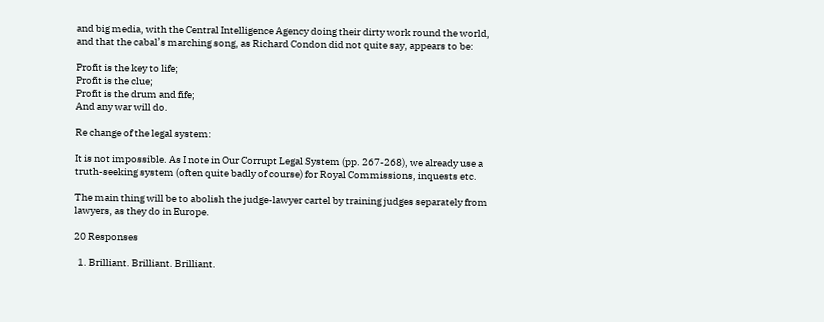and big media, with the Central Intelligence Agency doing their dirty work round the world, and that the cabal’s marching song, as Richard Condon did not quite say, appears to be:

Profit is the key to life;
Profit is the clue;
Profit is the drum and fife;
And any war will do.

Re change of the legal system:

It is not impossible. As I note in Our Corrupt Legal System (pp. 267-268), we already use a truth-seeking system (often quite badly of course) for Royal Commissions, inquests etc.

The main thing will be to abolish the judge-lawyer cartel by training judges separately from lawyers, as they do in Europe.

20 Responses

  1. Brilliant. Brilliant. Brilliant.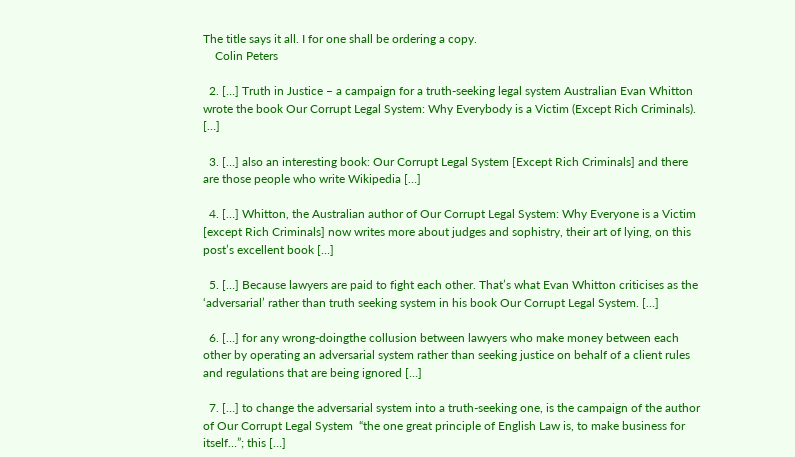The title says it all. I for one shall be ordering a copy.
    Colin Peters

  2. […] Truth in Justice – a campaign for a truth-seeking legal system Australian Evan Whitton wrote the book Our Corrupt Legal System: Why Everybody is a Victim (Except Rich Criminals). […]

  3. […] also an interesting book: Our Corrupt Legal System [Except Rich Criminals] and there are those people who write Wikipedia […]

  4. […] Whitton, the Australian author of Our Corrupt Legal System: Why Everyone is a Victim [except Rich Criminals] now writes more about judges and sophistry, their art of lying, on this post’s excellent book […]

  5. […] Because lawyers are paid to fight each other. That’s what Evan Whitton criticises as the ‘adversarial’ rather than truth seeking system in his book Our Corrupt Legal System. […]

  6. […] for any wrong-doingthe collusion between lawyers who make money between each other by operating an adversarial system rather than seeking justice on behalf of a client rules and regulations that are being ignored […]

  7. […] to change the adversarial system into a truth-seeking one, is the campaign of the author of Our Corrupt Legal System  “the one great principle of English Law is, to make business for itself…”; this […]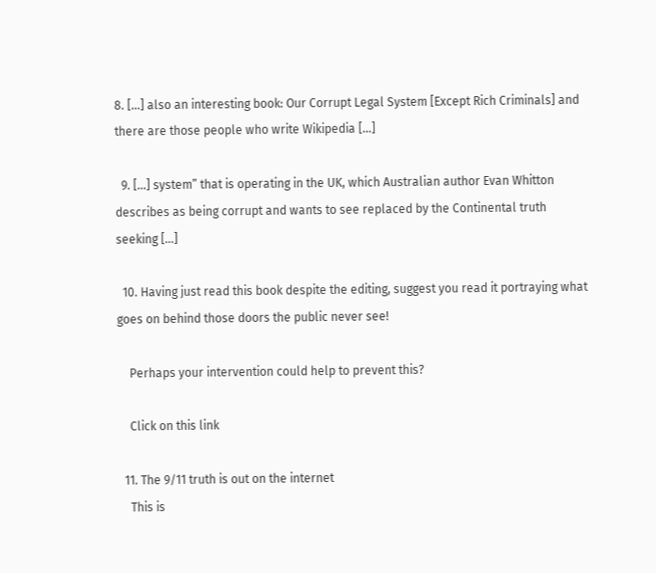8. […] also an interesting book: Our Corrupt Legal System [Except Rich Criminals] and there are those people who write Wikipedia […]

  9. […] system” that is operating in the UK, which Australian author Evan Whitton describes as being corrupt and wants to see replaced by the Continental truth seeking […]

  10. Having just read this book despite the editing, suggest you read it portraying what goes on behind those doors the public never see!

    Perhaps your intervention could help to prevent this?

    Click on this link

  11. The 9/11 truth is out on the internet
    This is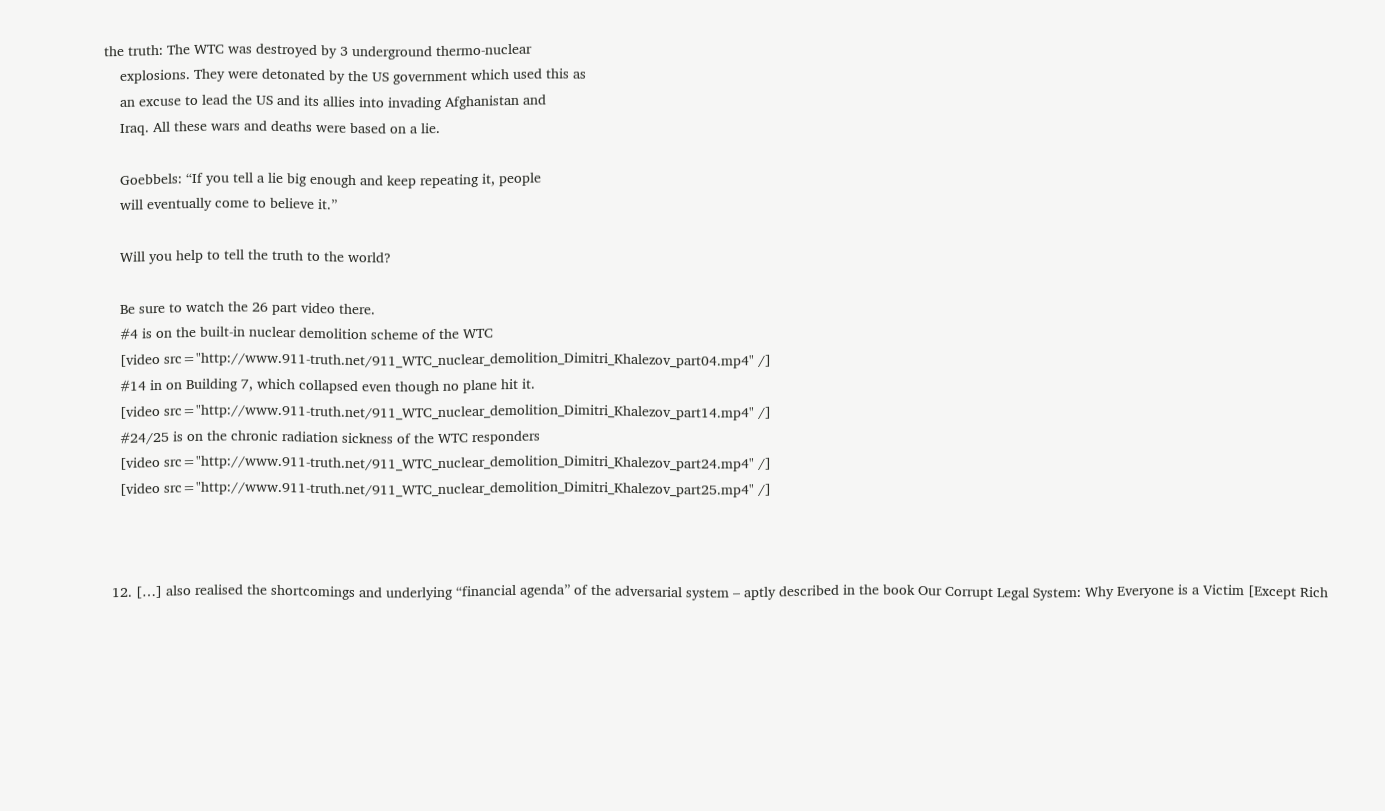the truth: The WTC was destroyed by 3 underground thermo-nuclear
    explosions. They were detonated by the US government which used this as
    an excuse to lead the US and its allies into invading Afghanistan and
    Iraq. All these wars and deaths were based on a lie.

    Goebbels: “If you tell a lie big enough and keep repeating it, people
    will eventually come to believe it.”

    Will you help to tell the truth to the world?

    Be sure to watch the 26 part video there.
    #4 is on the built-in nuclear demolition scheme of the WTC
    [video src="http://www.911-truth.net/911_WTC_nuclear_demolition_Dimitri_Khalezov_part04.mp4" /]
    #14 in on Building 7, which collapsed even though no plane hit it.
    [video src="http://www.911-truth.net/911_WTC_nuclear_demolition_Dimitri_Khalezov_part14.mp4" /]
    #24/25 is on the chronic radiation sickness of the WTC responders
    [video src="http://www.911-truth.net/911_WTC_nuclear_demolition_Dimitri_Khalezov_part24.mp4" /]
    [video src="http://www.911-truth.net/911_WTC_nuclear_demolition_Dimitri_Khalezov_part25.mp4" /]



  12. […] also realised the shortcomings and underlying “financial agenda” of the adversarial system – aptly described in the book Our Corrupt Legal System: Why Everyone is a Victim [Except Rich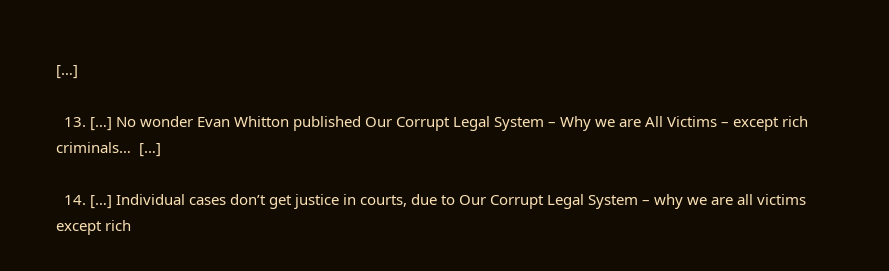[…]

  13. […] No wonder Evan Whitton published Our Corrupt Legal System – Why we are All Victims – except rich criminals…  […]

  14. […] Individual cases don’t get justice in courts, due to Our Corrupt Legal System – why we are all victims except rich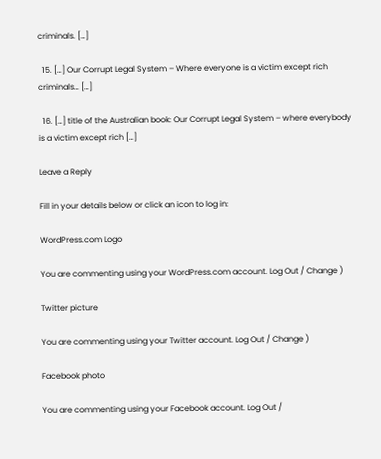criminals. […]

  15. […] Our Corrupt Legal System – Where everyone is a victim except rich criminals… […]

  16. […] title of the Australian book: Our Corrupt Legal System – where everybody is a victim except rich […]

Leave a Reply

Fill in your details below or click an icon to log in:

WordPress.com Logo

You are commenting using your WordPress.com account. Log Out / Change )

Twitter picture

You are commenting using your Twitter account. Log Out / Change )

Facebook photo

You are commenting using your Facebook account. Log Out /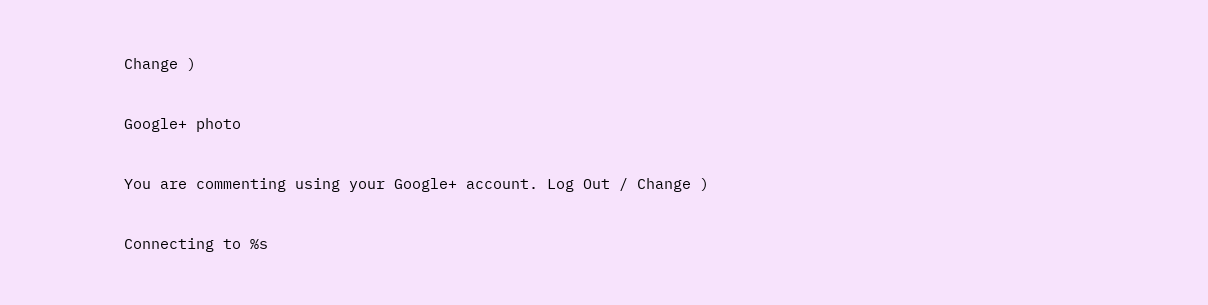Change )

Google+ photo

You are commenting using your Google+ account. Log Out / Change )

Connecting to %s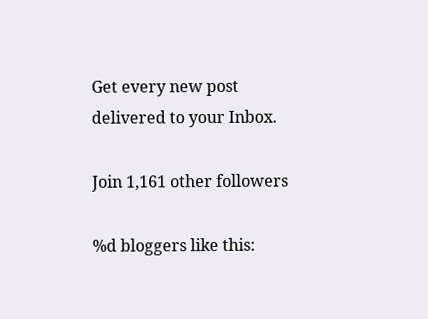Get every new post delivered to your Inbox.

Join 1,161 other followers

%d bloggers like this: